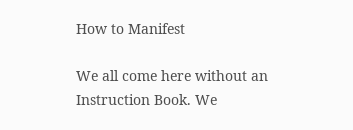How to Manifest

We all come here without an Instruction Book. We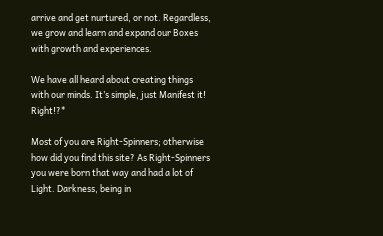arrive and get nurtured, or not. Regardless, we grow and learn and expand our Boxes with growth and experiences.

We have all heard about creating things with our minds. It’s simple, just Manifest it! Right!?*

Most of you are Right-Spinners; otherwise how did you find this site? As Right-Spinners you were born that way and had a lot of Light. Darkness, being in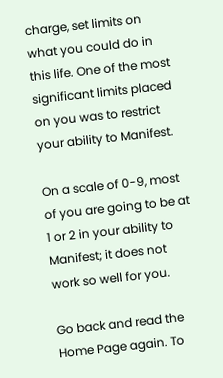charge, set limits on what you could do in this life. One of the most significant limits placed on you was to restrict your ability to Manifest.

On a scale of 0-9, most of you are going to be at 1 or 2 in your ability to Manifest; it does not work so well for you.

Go back and read the Home Page again. To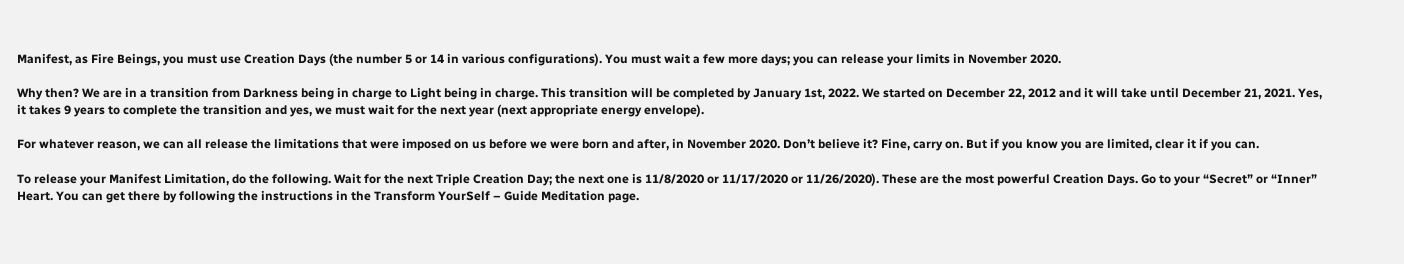Manifest, as Fire Beings, you must use Creation Days (the number 5 or 14 in various configurations). You must wait a few more days; you can release your limits in November 2020.

Why then? We are in a transition from Darkness being in charge to Light being in charge. This transition will be completed by January 1st, 2022. We started on December 22, 2012 and it will take until December 21, 2021. Yes, it takes 9 years to complete the transition and yes, we must wait for the next year (next appropriate energy envelope).

For whatever reason, we can all release the limitations that were imposed on us before we were born and after, in November 2020. Don’t believe it? Fine, carry on. But if you know you are limited, clear it if you can.

To release your Manifest Limitation, do the following. Wait for the next Triple Creation Day; the next one is 11/8/2020 or 11/17/2020 or 11/26/2020). These are the most powerful Creation Days. Go to your “Secret” or “Inner” Heart. You can get there by following the instructions in the Transform YourSelf – Guide Meditation page.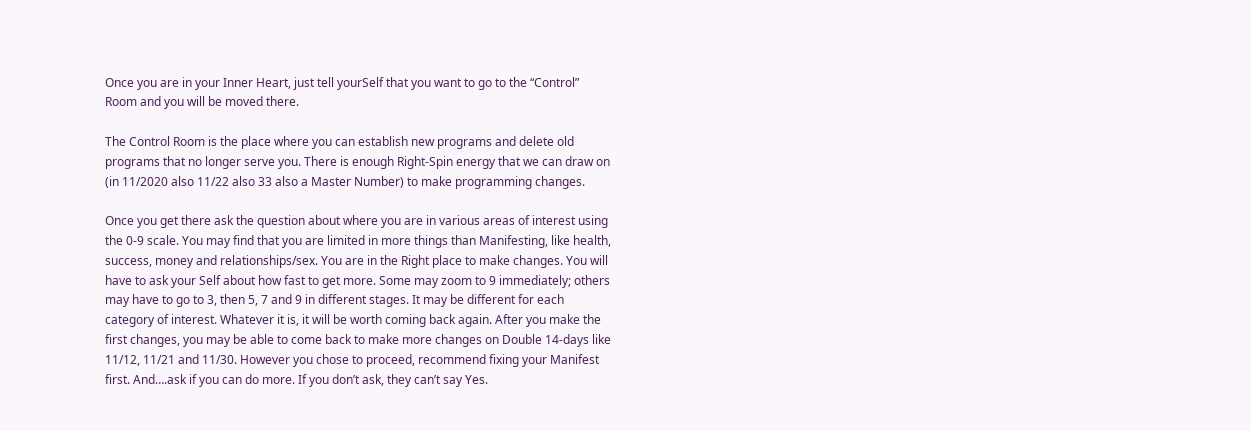Once you are in your Inner Heart, just tell yourSelf that you want to go to the “Control” Room and you will be moved there.

The Control Room is the place where you can establish new programs and delete old programs that no longer serve you. There is enough Right-Spin energy that we can draw on (in 11/2020 also 11/22 also 33 also a Master Number) to make programming changes.

Once you get there ask the question about where you are in various areas of interest using the 0-9 scale. You may find that you are limited in more things than Manifesting, like health, success, money and relationships/sex. You are in the Right place to make changes. You will have to ask your Self about how fast to get more. Some may zoom to 9 immediately; others may have to go to 3, then 5, 7 and 9 in different stages. It may be different for each category of interest. Whatever it is, it will be worth coming back again. After you make the first changes, you may be able to come back to make more changes on Double 14-days like 11/12, 11/21 and 11/30. However you chose to proceed, recommend fixing your Manifest first. And….ask if you can do more. If you don’t ask, they can’t say Yes.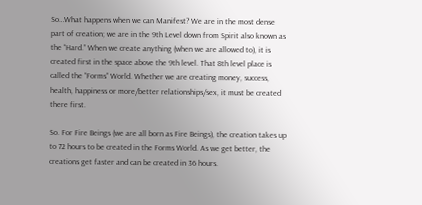So…What happens when we can Manifest? We are in the most dense part of creation; we are in the 9th Level down from Spirit also known as the “Hard.” When we create anything (when we are allowed to), it is created first in the space above the 9th level. That 8th level place is called the “Forms” World. Whether we are creating money, success, health, happiness or more/better relationships/sex, it must be created there first.

So. For Fire Beings (we are all born as Fire Beings), the creation takes up to 72 hours to be created in the Forms World. As we get better, the creations get faster and can be created in 36 hours.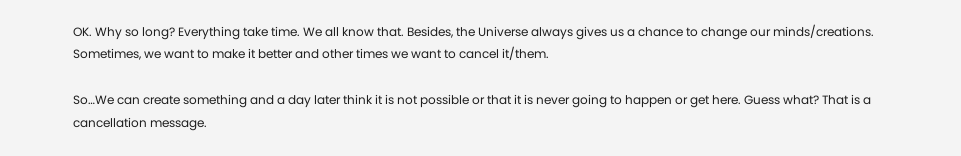OK. Why so long? Everything take time. We all know that. Besides, the Universe always gives us a chance to change our minds/creations. Sometimes, we want to make it better and other times we want to cancel it/them.

So…We can create something and a day later think it is not possible or that it is never going to happen or get here. Guess what? That is a cancellation message.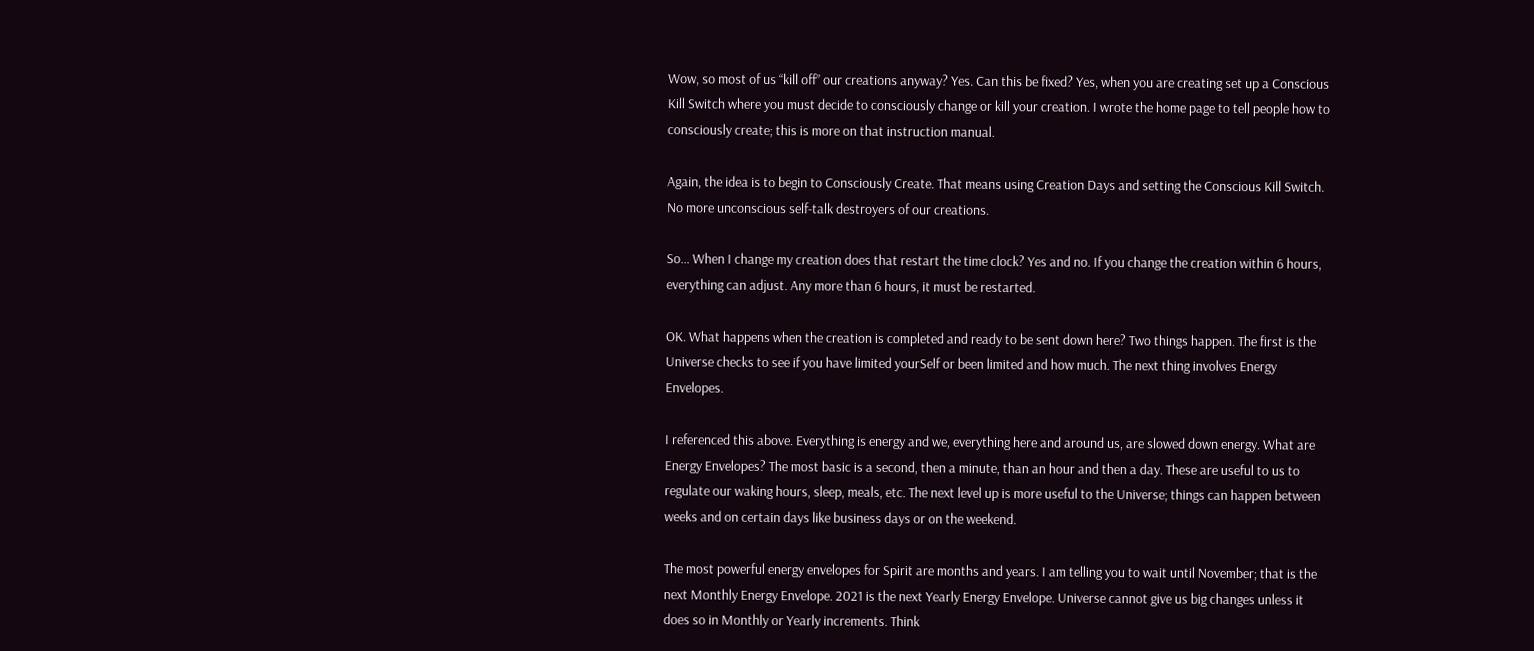Wow, so most of us “kill off” our creations anyway? Yes. Can this be fixed? Yes, when you are creating set up a Conscious Kill Switch where you must decide to consciously change or kill your creation. I wrote the home page to tell people how to consciously create; this is more on that instruction manual.

Again, the idea is to begin to Consciously Create. That means using Creation Days and setting the Conscious Kill Switch. No more unconscious self-talk destroyers of our creations.

So… When I change my creation does that restart the time clock? Yes and no. If you change the creation within 6 hours, everything can adjust. Any more than 6 hours, it must be restarted.

OK. What happens when the creation is completed and ready to be sent down here? Two things happen. The first is the Universe checks to see if you have limited yourSelf or been limited and how much. The next thing involves Energy Envelopes.

I referenced this above. Everything is energy and we, everything here and around us, are slowed down energy. What are Energy Envelopes? The most basic is a second, then a minute, than an hour and then a day. These are useful to us to regulate our waking hours, sleep, meals, etc. The next level up is more useful to the Universe; things can happen between weeks and on certain days like business days or on the weekend.

The most powerful energy envelopes for Spirit are months and years. I am telling you to wait until November; that is the next Monthly Energy Envelope. 2021 is the next Yearly Energy Envelope. Universe cannot give us big changes unless it does so in Monthly or Yearly increments. Think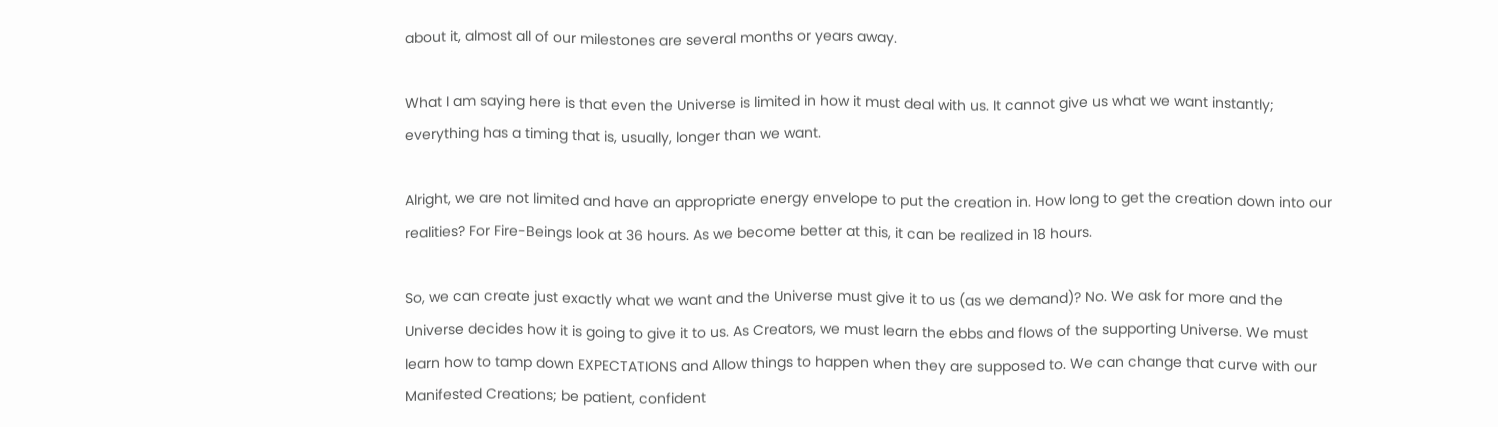about it, almost all of our milestones are several months or years away.

What I am saying here is that even the Universe is limited in how it must deal with us. It cannot give us what we want instantly; everything has a timing that is, usually, longer than we want.

Alright, we are not limited and have an appropriate energy envelope to put the creation in. How long to get the creation down into our realities? For Fire-Beings look at 36 hours. As we become better at this, it can be realized in 18 hours.

So, we can create just exactly what we want and the Universe must give it to us (as we demand)? No. We ask for more and the Universe decides how it is going to give it to us. As Creators, we must learn the ebbs and flows of the supporting Universe. We must learn how to tamp down EXPECTATIONS and Allow things to happen when they are supposed to. We can change that curve with our Manifested Creations; be patient, confident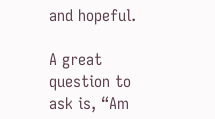and hopeful.

A great question to ask is, “Am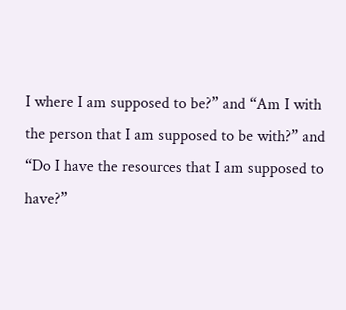I where I am supposed to be?” and “Am I with the person that I am supposed to be with?” and “Do I have the resources that I am supposed to have?”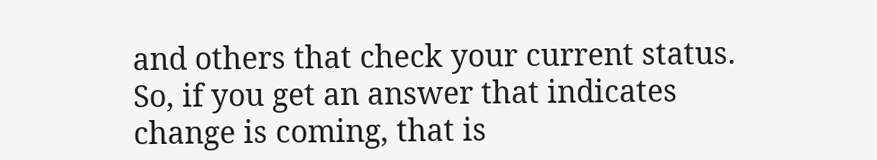and others that check your current status. So, if you get an answer that indicates change is coming, that is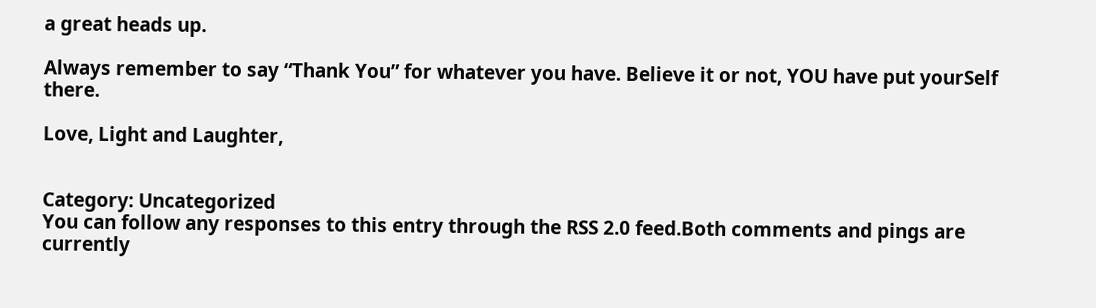a great heads up.

Always remember to say “Thank You” for whatever you have. Believe it or not, YOU have put yourSelf there.

Love, Light and Laughter,


Category: Uncategorized
You can follow any responses to this entry through the RSS 2.0 feed.Both comments and pings are currently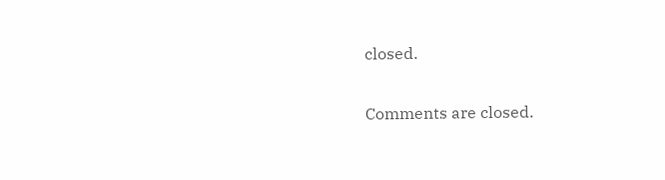closed.

Comments are closed.